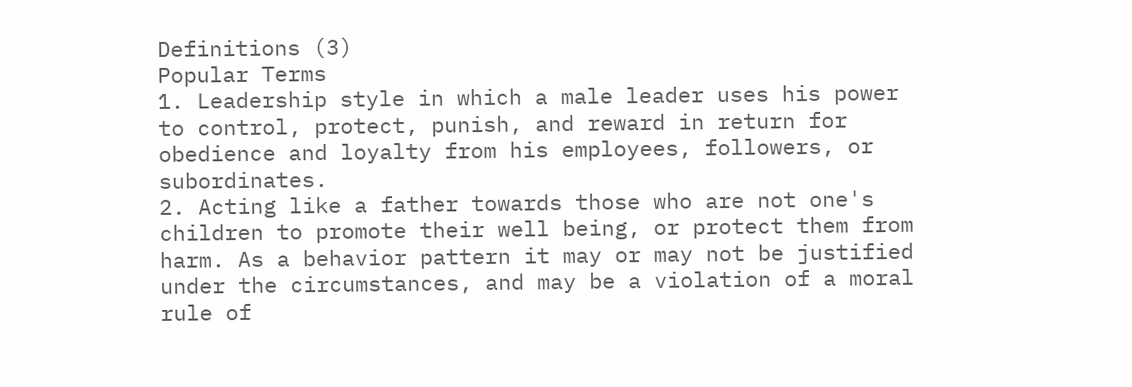Definitions (3)
Popular Terms
1. Leadership style in which a male leader uses his power to control, protect, punish, and reward in return for obedience and loyalty from his employees, followers, or subordinates.
2. Acting like a father towards those who are not one's children to promote their well being, or protect them from harm. As a behavior pattern it may or may not be justified under the circumstances, and may be a violation of a moral rule of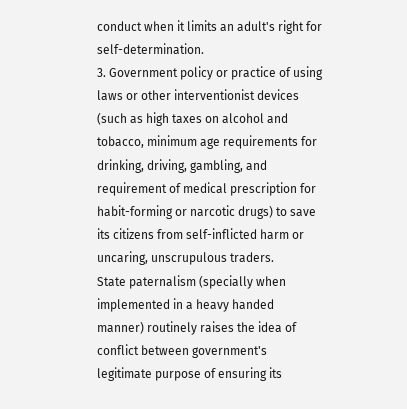conduct when it limits an adult's right for self-determination.
3. Government policy or practice of using laws or other interventionist devices (such as high taxes on alcohol and tobacco, minimum age requirements for drinking, driving, gambling, and requirement of medical prescription for habit-forming or narcotic drugs) to save its citizens from self-inflicted harm or uncaring, unscrupulous traders.
State paternalism (specially when implemented in a heavy handed manner) routinely raises the idea of conflict between government's legitimate purpose of ensuring its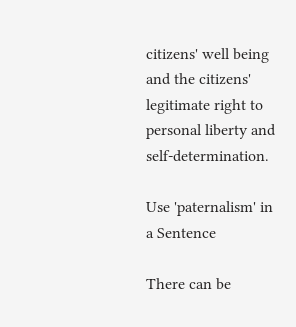citizens' well being and the citizens' legitimate right to personal liberty and self-determination.

Use 'paternalism' in a Sentence

There can be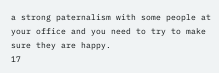a strong paternalism with some people at your office and you need to try to make sure they are happy.
17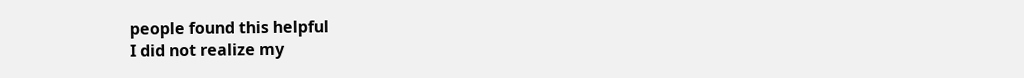people found this helpful
I did not realize my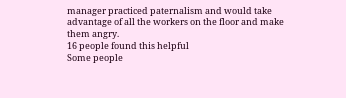manager practiced paternalism and would take advantage of all the workers on the floor and make them angry.
16 people found this helpful
Some people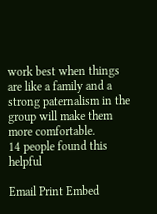work best when things are like a family and a strong paternalism in the group will make them more comfortable.
14 people found this helpful

Email Print Embed